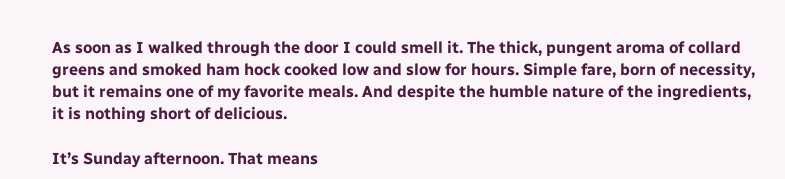As soon as I walked through the door I could smell it. The thick, pungent aroma of collard greens and smoked ham hock cooked low and slow for hours. Simple fare, born of necessity, but it remains one of my favorite meals. And despite the humble nature of the ingredients, it is nothing short of delicious.

It’s Sunday afternoon. That means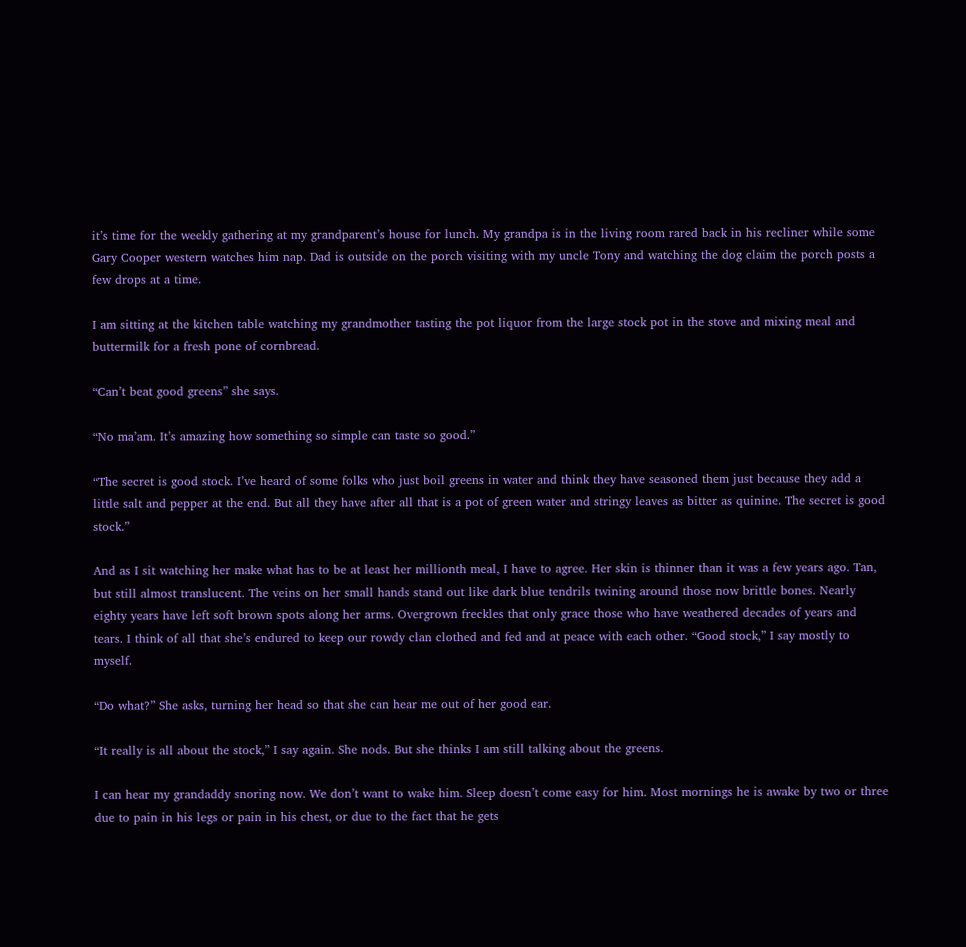it’s time for the weekly gathering at my grandparent’s house for lunch. My grandpa is in the living room rared back in his recliner while some Gary Cooper western watches him nap. Dad is outside on the porch visiting with my uncle Tony and watching the dog claim the porch posts a few drops at a time.

I am sitting at the kitchen table watching my grandmother tasting the pot liquor from the large stock pot in the stove and mixing meal and buttermilk for a fresh pone of cornbread.

“Can’t beat good greens” she says.

“No ma’am. It’s amazing how something so simple can taste so good.”

“The secret is good stock. I’ve heard of some folks who just boil greens in water and think they have seasoned them just because they add a little salt and pepper at the end. But all they have after all that is a pot of green water and stringy leaves as bitter as quinine. The secret is good stock.”

And as I sit watching her make what has to be at least her millionth meal, I have to agree. Her skin is thinner than it was a few years ago. Tan, but still almost translucent. The veins on her small hands stand out like dark blue tendrils twining around those now brittle bones. Nearly eighty years have left soft brown spots along her arms. Overgrown freckles that only grace those who have weathered decades of years and tears. I think of all that she’s endured to keep our rowdy clan clothed and fed and at peace with each other. “Good stock,” I say mostly to myself.

“Do what?” She asks, turning her head so that she can hear me out of her good ear.

“It really is all about the stock,” I say again. She nods. But she thinks I am still talking about the greens.

I can hear my grandaddy snoring now. We don’t want to wake him. Sleep doesn’t come easy for him. Most mornings he is awake by two or three due to pain in his legs or pain in his chest, or due to the fact that he gets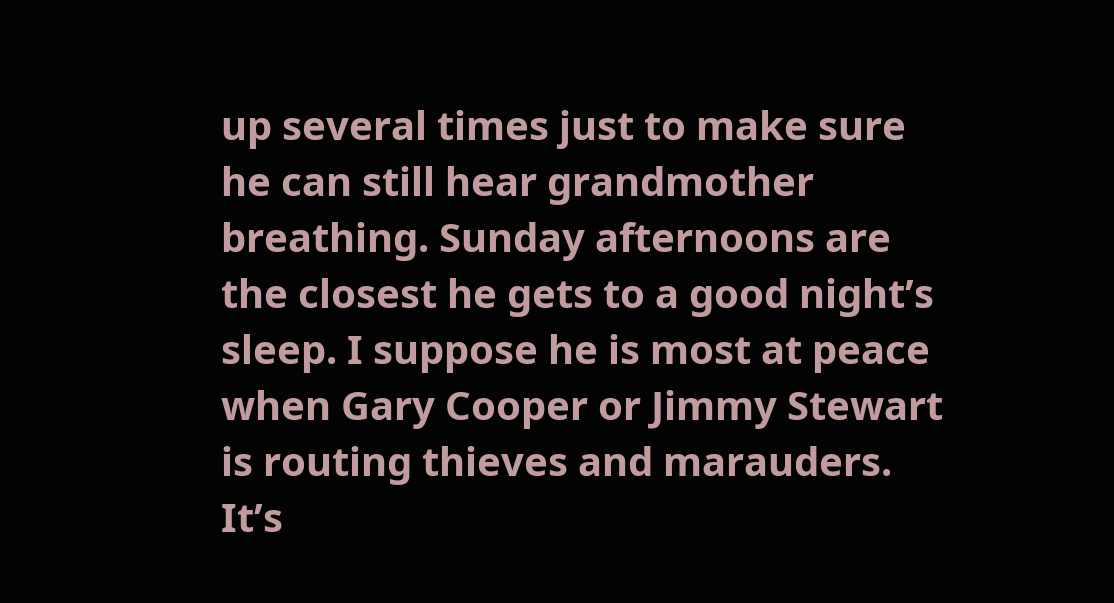up several times just to make sure he can still hear grandmother breathing. Sunday afternoons are the closest he gets to a good night’s sleep. I suppose he is most at peace when Gary Cooper or Jimmy Stewart is routing thieves and marauders. It’s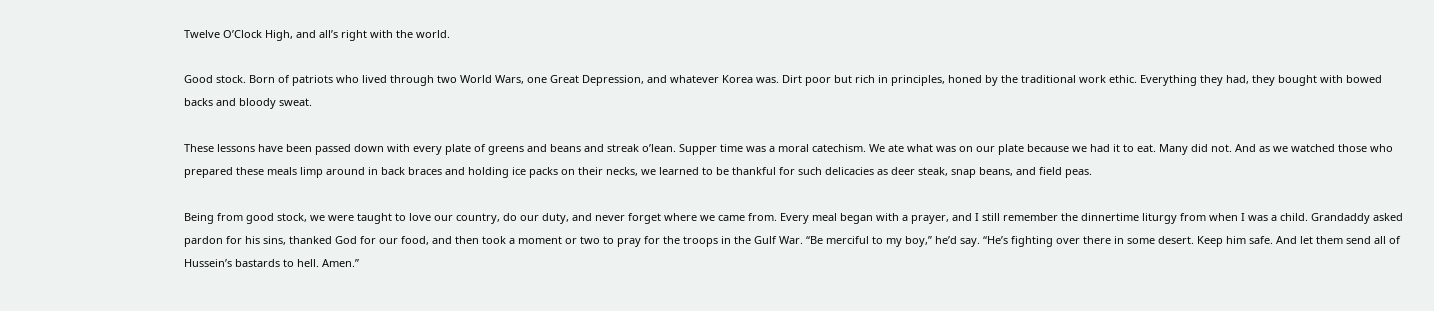Twelve O’Clock High, and all’s right with the world.

Good stock. Born of patriots who lived through two World Wars, one Great Depression, and whatever Korea was. Dirt poor but rich in principles, honed by the traditional work ethic. Everything they had, they bought with bowed backs and bloody sweat.

These lessons have been passed down with every plate of greens and beans and streak o’lean. Supper time was a moral catechism. We ate what was on our plate because we had it to eat. Many did not. And as we watched those who prepared these meals limp around in back braces and holding ice packs on their necks, we learned to be thankful for such delicacies as deer steak, snap beans, and field peas.

Being from good stock, we were taught to love our country, do our duty, and never forget where we came from. Every meal began with a prayer, and I still remember the dinnertime liturgy from when I was a child. Grandaddy asked pardon for his sins, thanked God for our food, and then took a moment or two to pray for the troops in the Gulf War. “Be merciful to my boy,” he’d say. “He’s fighting over there in some desert. Keep him safe. And let them send all of Hussein’s bastards to hell. Amen.”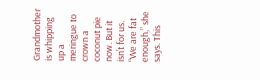Grandmother is whipping up a meringue to crown a coconut pie now. But it isn’t for us. “We are fat enough,” she says. This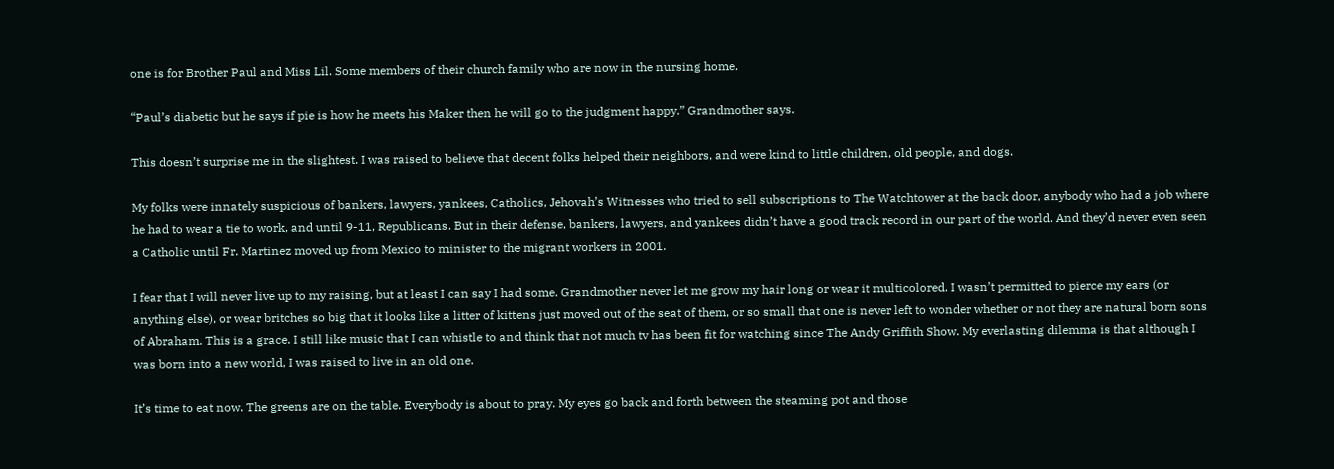one is for Brother Paul and Miss Lil. Some members of their church family who are now in the nursing home.

“Paul’s diabetic but he says if pie is how he meets his Maker then he will go to the judgment happy.” Grandmother says.

This doesn’t surprise me in the slightest. I was raised to believe that decent folks helped their neighbors, and were kind to little children, old people, and dogs.

My folks were innately suspicious of bankers, lawyers, yankees, Catholics, Jehovah’s Witnesses who tried to sell subscriptions to The Watchtower at the back door, anybody who had a job where he had to wear a tie to work, and until 9-11, Republicans. But in their defense, bankers, lawyers, and yankees didn’t have a good track record in our part of the world. And they’d never even seen a Catholic until Fr. Martinez moved up from Mexico to minister to the migrant workers in 2001.

I fear that I will never live up to my raising, but at least I can say I had some. Grandmother never let me grow my hair long or wear it multicolored. I wasn’t permitted to pierce my ears (or anything else), or wear britches so big that it looks like a litter of kittens just moved out of the seat of them, or so small that one is never left to wonder whether or not they are natural born sons of Abraham. This is a grace. I still like music that I can whistle to and think that not much tv has been fit for watching since The Andy Griffith Show. My everlasting dilemma is that although I was born into a new world, I was raised to live in an old one.

It’s time to eat now. The greens are on the table. Everybody is about to pray. My eyes go back and forth between the steaming pot and those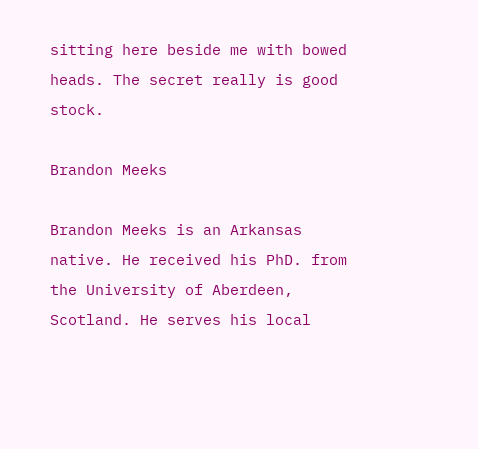sitting here beside me with bowed heads. The secret really is good stock.

Brandon Meeks

Brandon Meeks is an Arkansas native. He received his PhD. from the University of Aberdeen, Scotland. He serves his local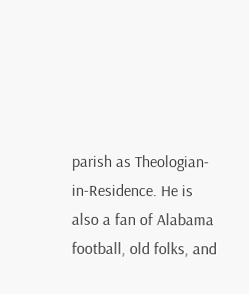parish as Theologian-in-Residence. He is also a fan of Alabama football, old folks, and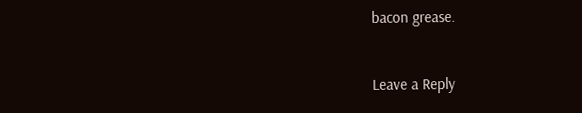bacon grease.


Leave a Reply